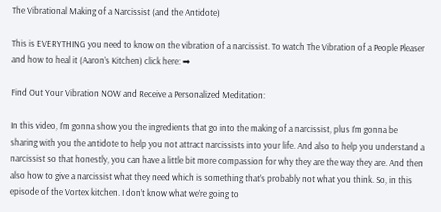The Vibrational Making of a Narcissist (and the Antidote)

This is EVERYTHING you need to know on the vibration of a narcissist. To watch The Vibration of a People Pleaser and how to heal it (Aaron’s Kitchen) click here: ➡

Find Out Your Vibration NOW and Receive a Personalized Meditation:

In this video, I’m gonna show you the ingredients that go into the making of a narcissist, plus I’m gonna be sharing with you the antidote to help you not attract narcissists into your life. And also to help you understand a narcissist so that honestly, you can have a little bit more compassion for why they are the way they are. And then also how to give a narcissist what they need which is something that’s probably not what you think. So, in this episode of the Vortex kitchen. I don’t know what we’re going to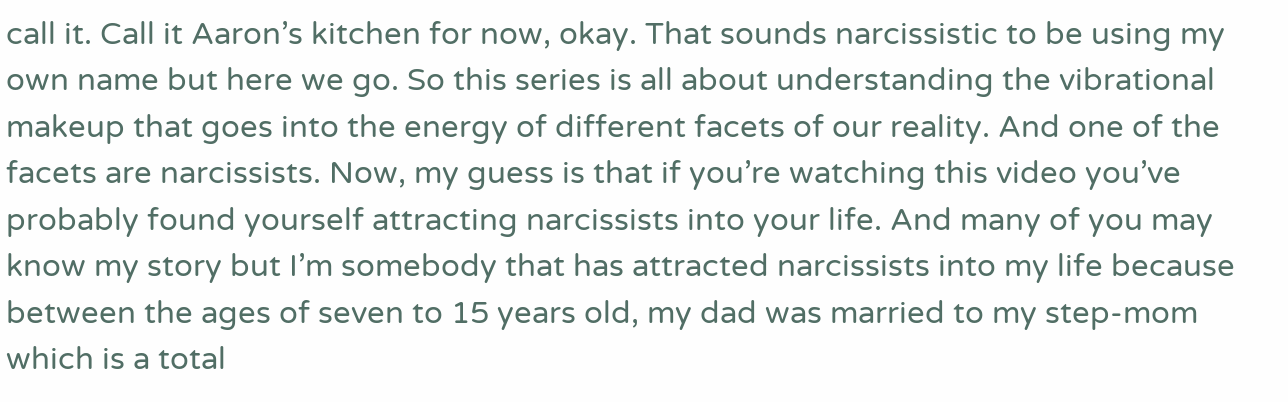call it. Call it Aaron’s kitchen for now, okay. That sounds narcissistic to be using my own name but here we go. So this series is all about understanding the vibrational makeup that goes into the energy of different facets of our reality. And one of the facets are narcissists. Now, my guess is that if you’re watching this video you’ve probably found yourself attracting narcissists into your life. And many of you may know my story but I’m somebody that has attracted narcissists into my life because between the ages of seven to 15 years old, my dad was married to my step-mom which is a total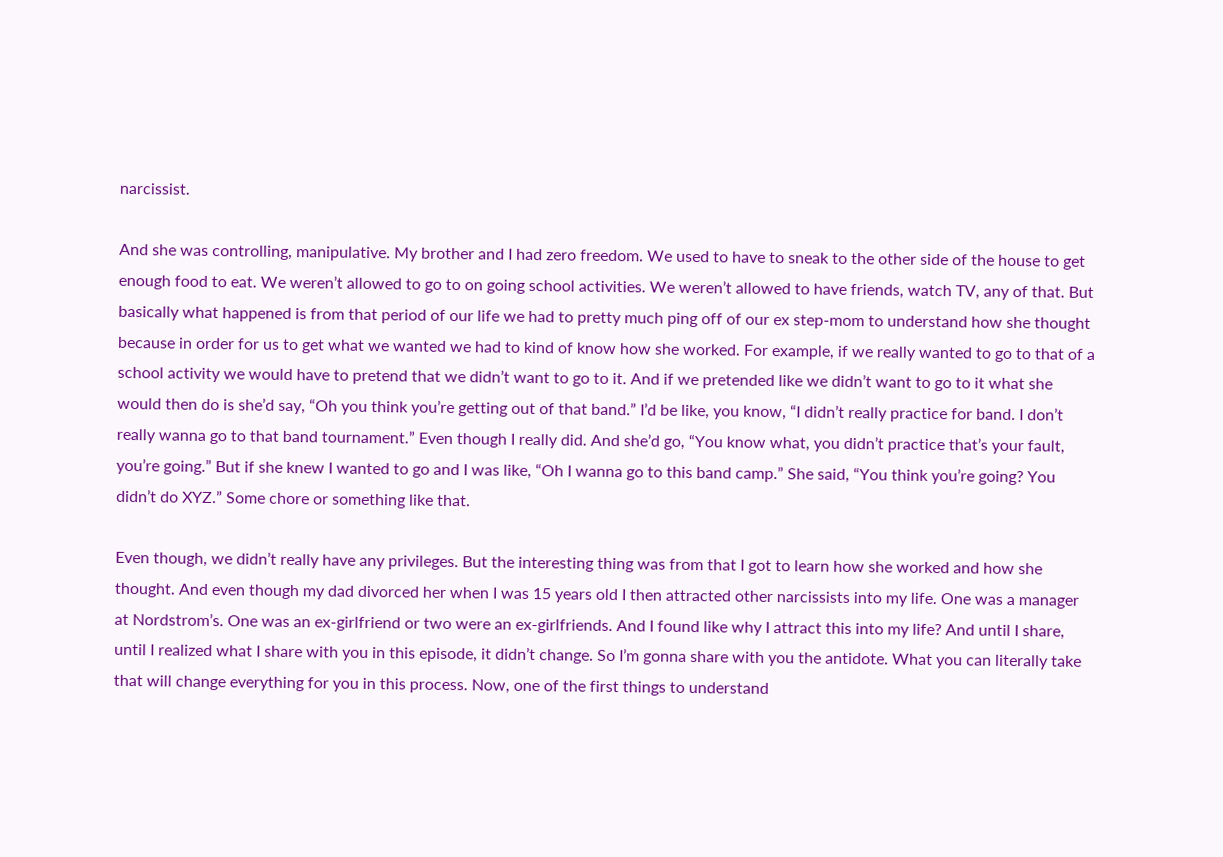narcissist.

And she was controlling, manipulative. My brother and I had zero freedom. We used to have to sneak to the other side of the house to get enough food to eat. We weren’t allowed to go to on going school activities. We weren’t allowed to have friends, watch TV, any of that. But basically what happened is from that period of our life we had to pretty much ping off of our ex step-mom to understand how she thought because in order for us to get what we wanted we had to kind of know how she worked. For example, if we really wanted to go to that of a school activity we would have to pretend that we didn’t want to go to it. And if we pretended like we didn’t want to go to it what she would then do is she’d say, “Oh you think you’re getting out of that band.” I’d be like, you know, “I didn’t really practice for band. I don’t really wanna go to that band tournament.” Even though I really did. And she’d go, “You know what, you didn’t practice that’s your fault, you’re going.” But if she knew I wanted to go and I was like, “Oh I wanna go to this band camp.” She said, “You think you’re going? You didn’t do XYZ.” Some chore or something like that.

Even though, we didn’t really have any privileges. But the interesting thing was from that I got to learn how she worked and how she thought. And even though my dad divorced her when I was 15 years old I then attracted other narcissists into my life. One was a manager at Nordstrom’s. One was an ex-girlfriend or two were an ex-girlfriends. And I found like why I attract this into my life? And until I share, until I realized what I share with you in this episode, it didn’t change. So I’m gonna share with you the antidote. What you can literally take that will change everything for you in this process. Now, one of the first things to understand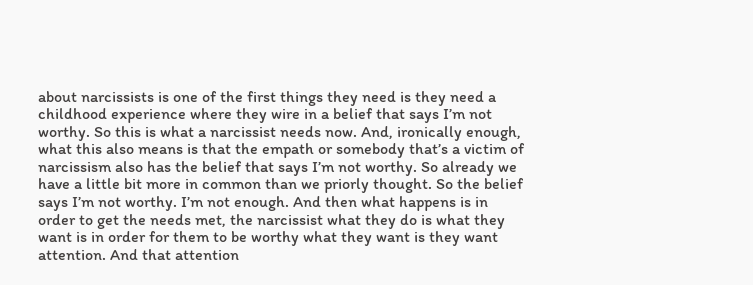about narcissists is one of the first things they need is they need a childhood experience where they wire in a belief that says I’m not worthy. So this is what a narcissist needs now. And, ironically enough, what this also means is that the empath or somebody that’s a victim of narcissism also has the belief that says I’m not worthy. So already we have a little bit more in common than we priorly thought. So the belief says I’m not worthy. I’m not enough. And then what happens is in order to get the needs met, the narcissist what they do is what they want is in order for them to be worthy what they want is they want attention. And that attention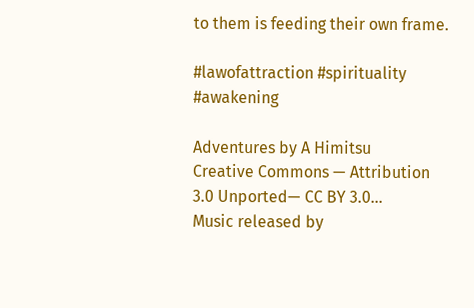to them is feeding their own frame.

#lawofattraction #spirituality #awakening

Adventures by A Himitsu
Creative Commons — Attribution 3.0 Unported— CC BY 3.0…
Music released by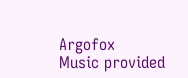Argofox
Music provided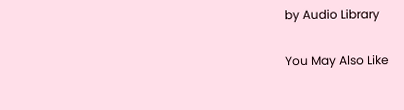by Audio Library

You May Also Like